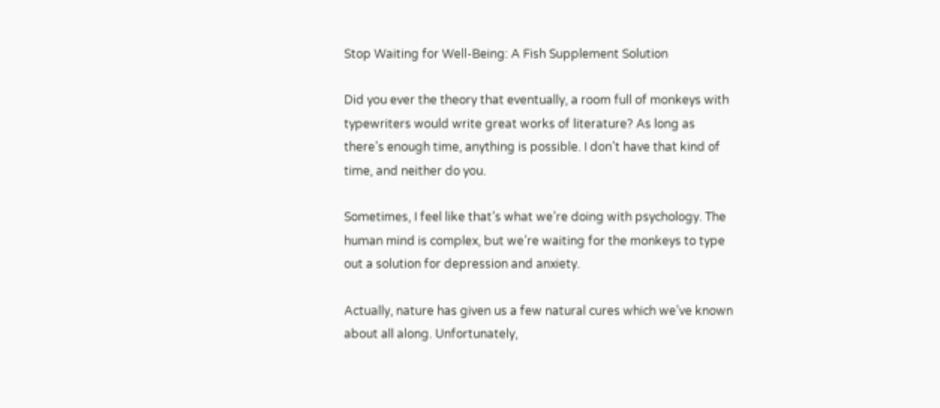Stop Waiting for Well-Being: A Fish Supplement Solution

Did you ever the theory that eventually, a room full of monkeys with typewriters would write great works of literature? As long as there’s enough time, anything is possible. I don’t have that kind of time, and neither do you.

Sometimes, I feel like that’s what we’re doing with psychology. The human mind is complex, but we’re waiting for the monkeys to type out a solution for depression and anxiety.

Actually, nature has given us a few natural cures which we’ve known about all along. Unfortunately,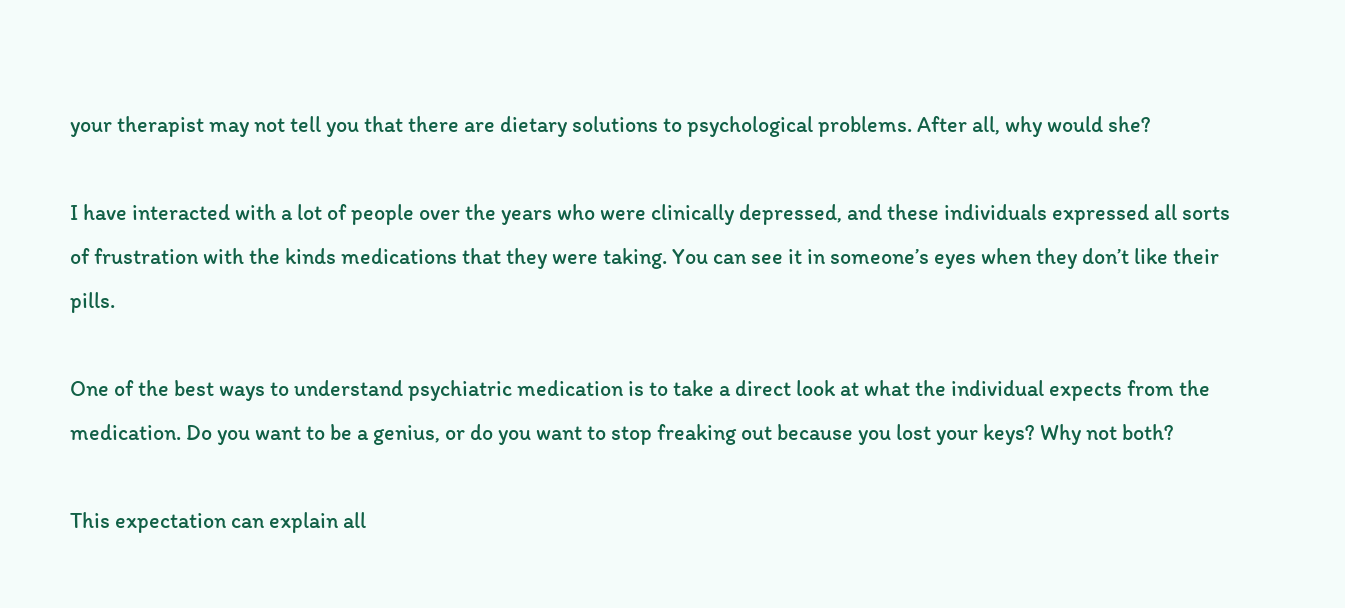your therapist may not tell you that there are dietary solutions to psychological problems. After all, why would she?

I have interacted with a lot of people over the years who were clinically depressed, and these individuals expressed all sorts of frustration with the kinds medications that they were taking. You can see it in someone’s eyes when they don’t like their pills.

One of the best ways to understand psychiatric medication is to take a direct look at what the individual expects from the medication. Do you want to be a genius, or do you want to stop freaking out because you lost your keys? Why not both?

This expectation can explain all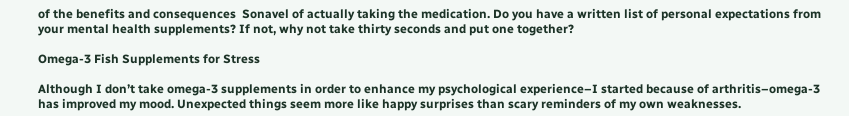of the benefits and consequences  Sonavel of actually taking the medication. Do you have a written list of personal expectations from your mental health supplements? If not, why not take thirty seconds and put one together?

Omega-3 Fish Supplements for Stress

Although I don’t take omega-3 supplements in order to enhance my psychological experience–I started because of arthritis–omega-3 has improved my mood. Unexpected things seem more like happy surprises than scary reminders of my own weaknesses.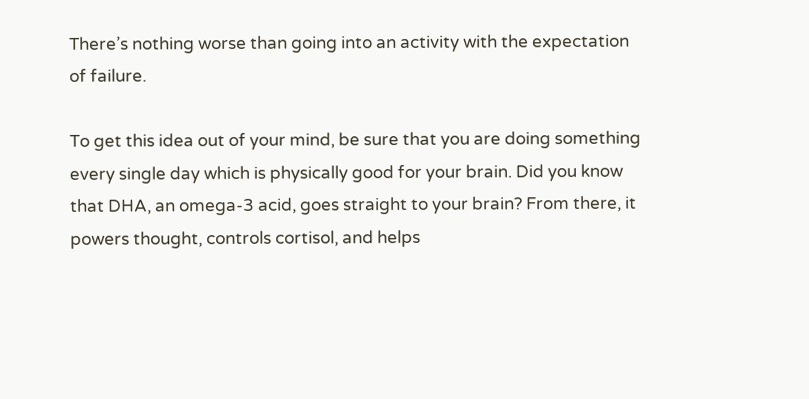There’s nothing worse than going into an activity with the expectation of failure.

To get this idea out of your mind, be sure that you are doing something every single day which is physically good for your brain. Did you know that DHA, an omega-3 acid, goes straight to your brain? From there, it powers thought, controls cortisol, and helps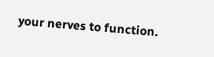your nerves to function.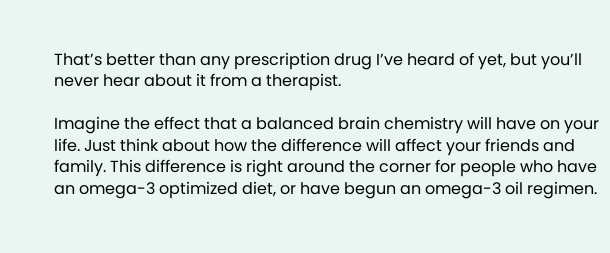That’s better than any prescription drug I’ve heard of yet, but you’ll never hear about it from a therapist.

Imagine the effect that a balanced brain chemistry will have on your life. Just think about how the difference will affect your friends and family. This difference is right around the corner for people who have an omega-3 optimized diet, or have begun an omega-3 oil regimen.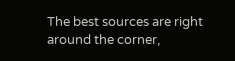The best sources are right around the corner,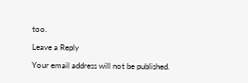too.

Leave a Reply

Your email address will not be published.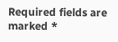Required fields are marked *